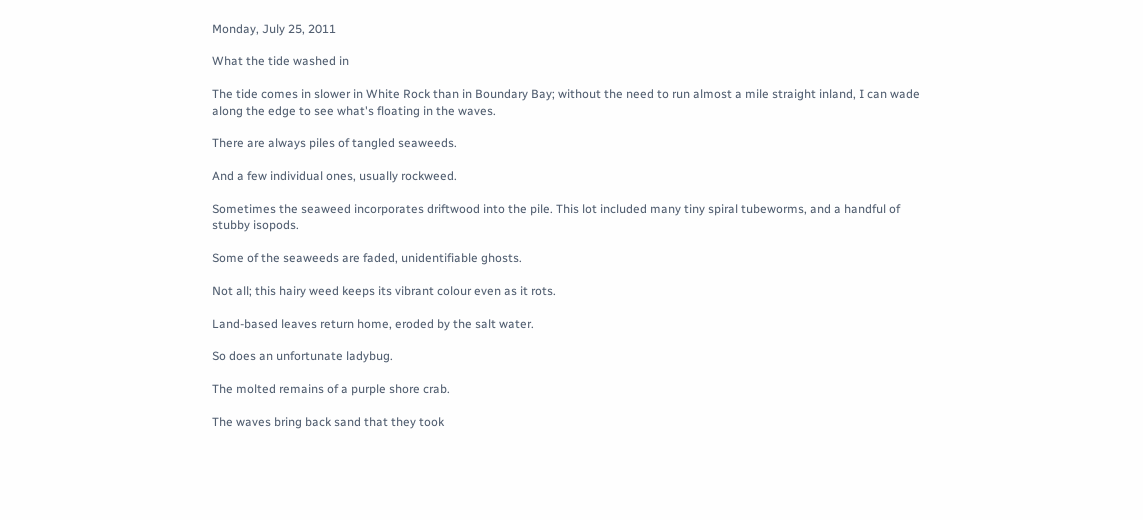Monday, July 25, 2011

What the tide washed in

The tide comes in slower in White Rock than in Boundary Bay; without the need to run almost a mile straight inland, I can wade along the edge to see what's floating in the waves.

There are always piles of tangled seaweeds.

And a few individual ones, usually rockweed.

Sometimes the seaweed incorporates driftwood into the pile. This lot included many tiny spiral tubeworms, and a handful of stubby isopods.

Some of the seaweeds are faded, unidentifiable ghosts.

Not all; this hairy weed keeps its vibrant colour even as it rots.

Land-based leaves return home, eroded by the salt water.

So does an unfortunate ladybug.

The molted remains of a purple shore crab.

The waves bring back sand that they took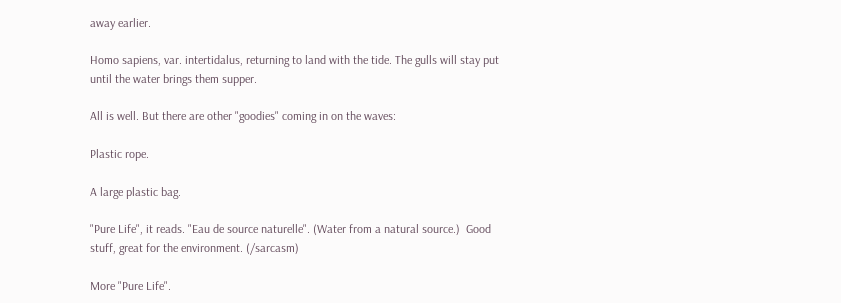away earlier.

Homo sapiens, var. intertidalus, returning to land with the tide. The gulls will stay put until the water brings them supper.

All is well. But there are other "goodies" coming in on the waves:

Plastic rope.

A large plastic bag.

"Pure Life", it reads. "Eau de source naturelle". (Water from a natural source.)  Good stuff, great for the environment. (/sarcasm)

More "Pure Life".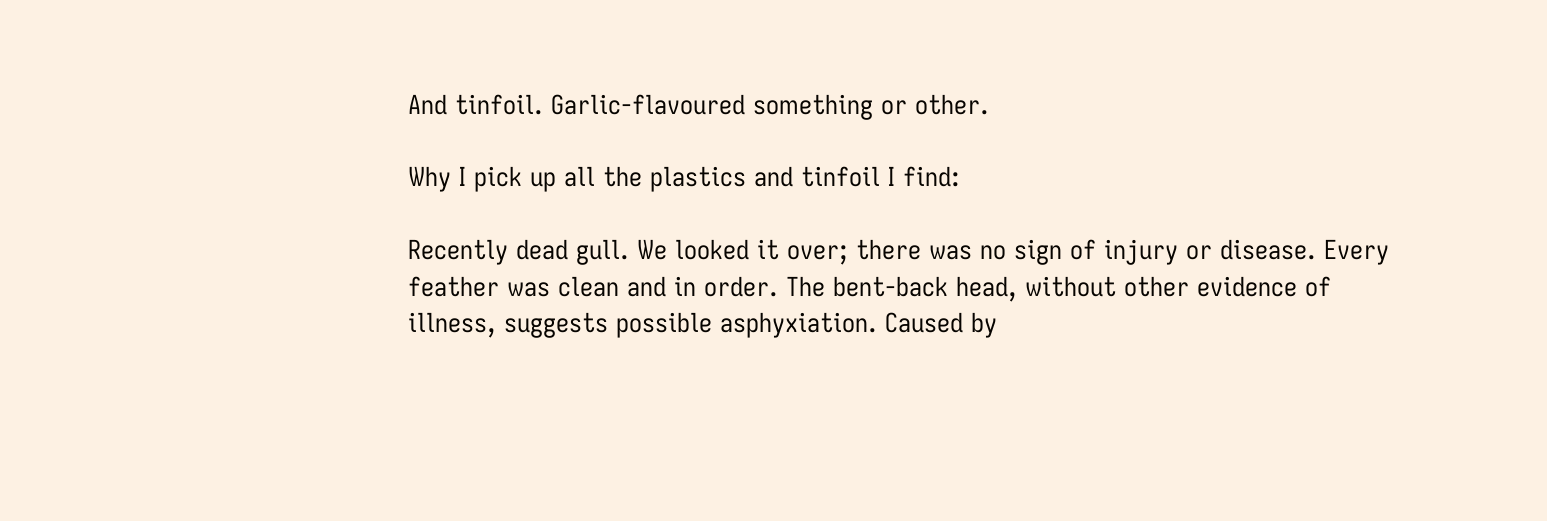And tinfoil. Garlic-flavoured something or other.

Why I pick up all the plastics and tinfoil I find:

Recently dead gull. We looked it over; there was no sign of injury or disease. Every feather was clean and in order. The bent-back head, without other evidence of illness, suggests possible asphyxiation. Caused by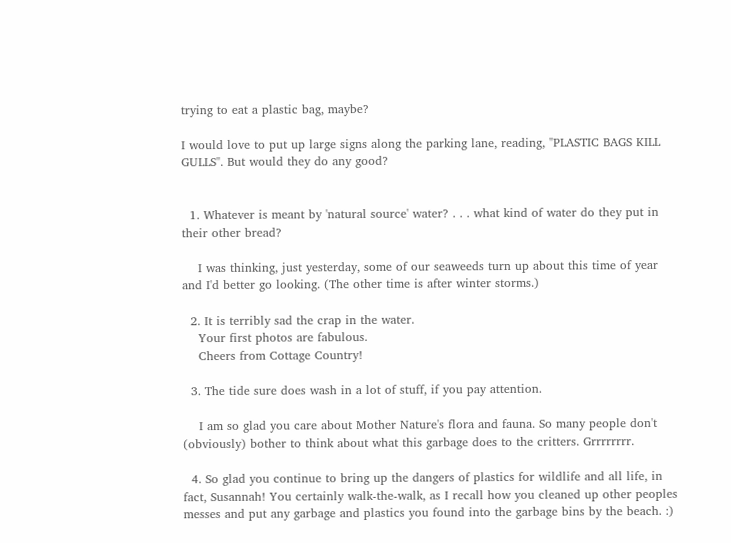trying to eat a plastic bag, maybe?

I would love to put up large signs along the parking lane, reading, "PLASTIC BAGS KILL GULLS". But would they do any good?


  1. Whatever is meant by 'natural source' water? . . . what kind of water do they put in their other bread?

    I was thinking, just yesterday, some of our seaweeds turn up about this time of year and I'd better go looking. (The other time is after winter storms.)

  2. It is terribly sad the crap in the water.
    Your first photos are fabulous.
    Cheers from Cottage Country!

  3. The tide sure does wash in a lot of stuff, if you pay attention.

    I am so glad you care about Mother Nature's flora and fauna. So many people don't (obviously) bother to think about what this garbage does to the critters. Grrrrrrrr.

  4. So glad you continue to bring up the dangers of plastics for wildlife and all life, in fact, Susannah! You certainly walk-the-walk, as I recall how you cleaned up other peoples messes and put any garbage and plastics you found into the garbage bins by the beach. :)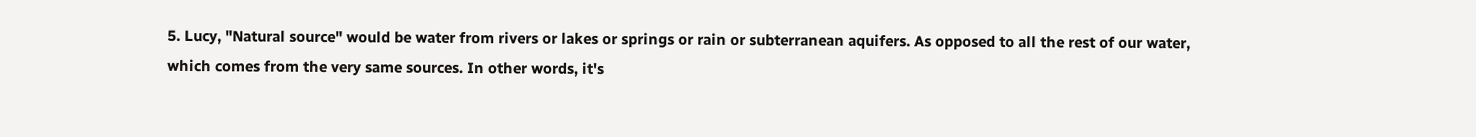5. Lucy, "Natural source" would be water from rivers or lakes or springs or rain or subterranean aquifers. As opposed to all the rest of our water, which comes from the very same sources. In other words, it's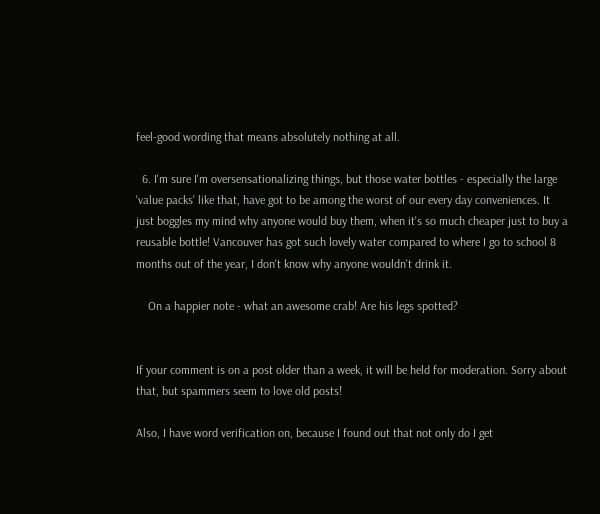feel-good wording that means absolutely nothing at all.

  6. I'm sure I'm oversensationalizing things, but those water bottles - especially the large 'value packs' like that, have got to be among the worst of our every day conveniences. It just boggles my mind why anyone would buy them, when it's so much cheaper just to buy a reusable bottle! Vancouver has got such lovely water compared to where I go to school 8 months out of the year, I don't know why anyone wouldn't drink it.

    On a happier note - what an awesome crab! Are his legs spotted?


If your comment is on a post older than a week, it will be held for moderation. Sorry about that, but spammers seem to love old posts!

Also, I have word verification on, because I found out that not only do I get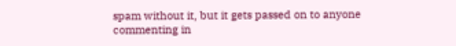spam without it, but it gets passed on to anyone commenting in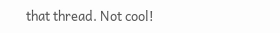that thread. Not cool!